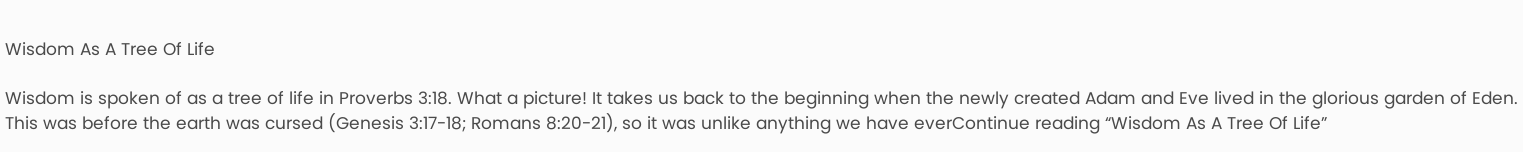Wisdom As A Tree Of Life

Wisdom is spoken of as a tree of life in Proverbs 3:18. What a picture! It takes us back to the beginning when the newly created Adam and Eve lived in the glorious garden of Eden. This was before the earth was cursed (Genesis 3:17-18; Romans 8:20-21), so it was unlike anything we have everContinue reading “Wisdom As A Tree Of Life”